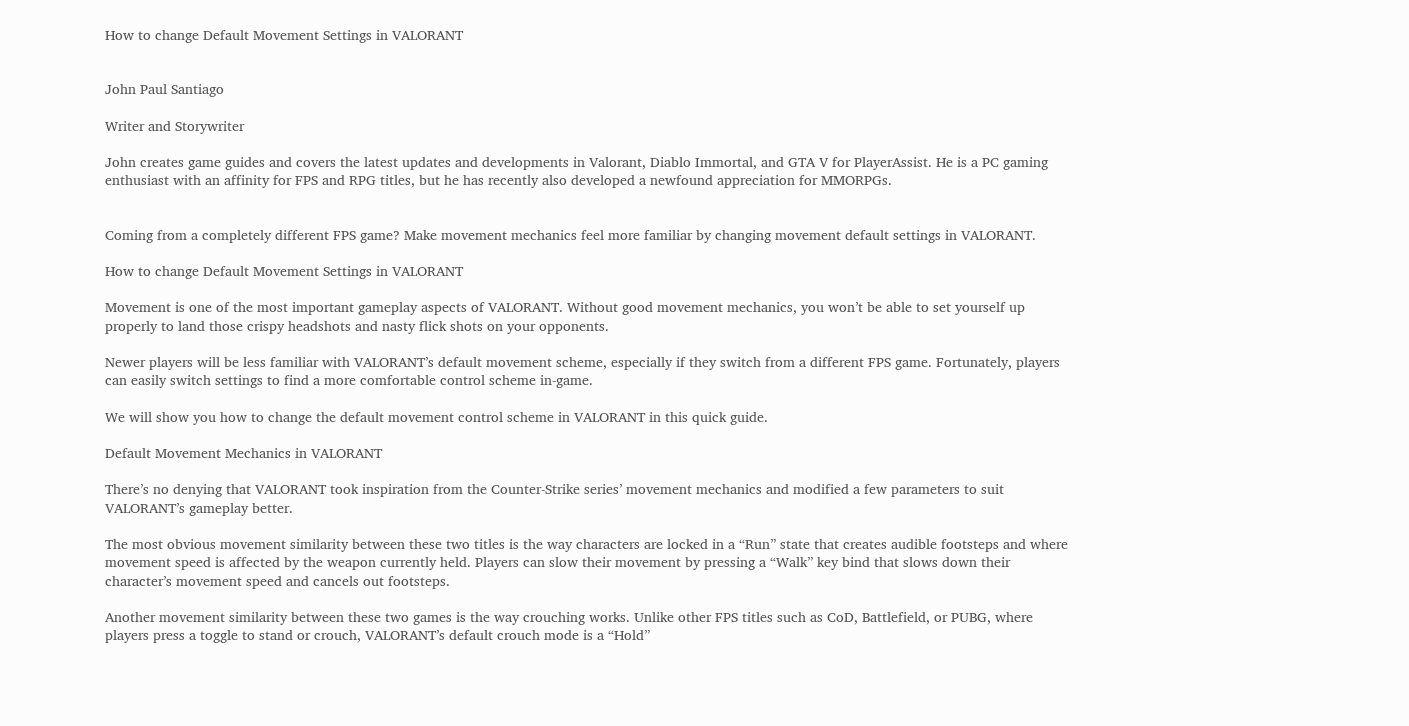How to change Default Movement Settings in VALORANT


John Paul Santiago

Writer and Storywriter

John creates game guides and covers the latest updates and developments in Valorant, Diablo Immortal, and GTA V for PlayerAssist. He is a PC gaming enthusiast with an affinity for FPS and RPG titles, but he has recently also developed a newfound appreciation for MMORPGs.


Coming from a completely different FPS game? Make movement mechanics feel more familiar by changing movement default settings in VALORANT.

How to change Default Movement Settings in VALORANT

Movement is one of the most important gameplay aspects of VALORANT. Without good movement mechanics, you won’t be able to set yourself up properly to land those crispy headshots and nasty flick shots on your opponents.

Newer players will be less familiar with VALORANT’s default movement scheme, especially if they switch from a different FPS game. Fortunately, players can easily switch settings to find a more comfortable control scheme in-game.

We will show you how to change the default movement control scheme in VALORANT in this quick guide.

Default Movement Mechanics in VALORANT

There’s no denying that VALORANT took inspiration from the Counter-Strike series’ movement mechanics and modified a few parameters to suit VALORANT’s gameplay better.

The most obvious movement similarity between these two titles is the way characters are locked in a “Run” state that creates audible footsteps and where movement speed is affected by the weapon currently held. Players can slow their movement by pressing a “Walk” key bind that slows down their character’s movement speed and cancels out footsteps.

Another movement similarity between these two games is the way crouching works. Unlike other FPS titles such as CoD, Battlefield, or PUBG, where players press a toggle to stand or crouch, VALORANT’s default crouch mode is a “Hold”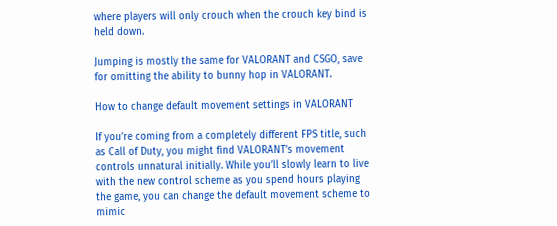where players will only crouch when the crouch key bind is held down.

Jumping is mostly the same for VALORANT and CSGO, save for omitting the ability to bunny hop in VALORANT.

How to change default movement settings in VALORANT

If you’re coming from a completely different FPS title, such as Call of Duty, you might find VALORANT’s movement controls unnatural initially. While you’ll slowly learn to live with the new control scheme as you spend hours playing the game, you can change the default movement scheme to mimic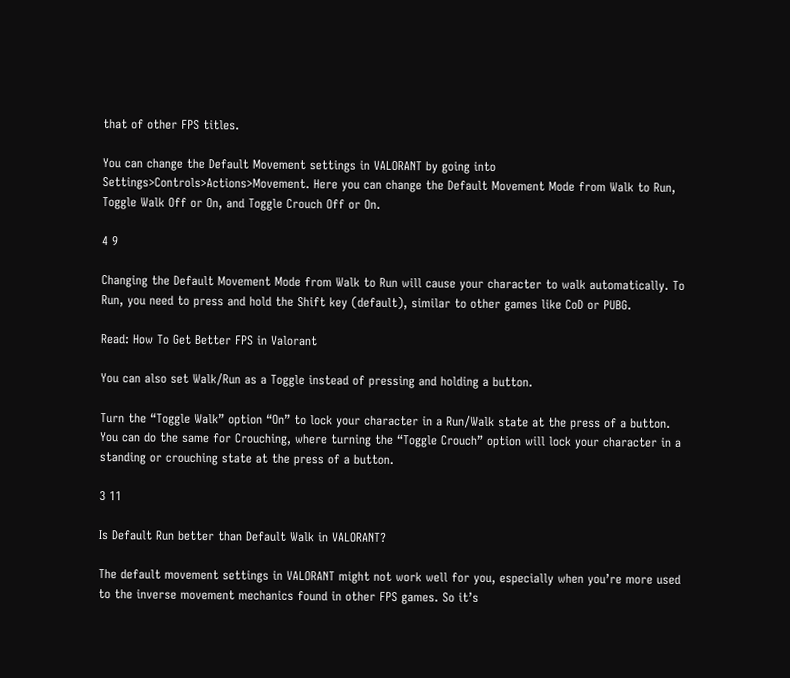that of other FPS titles.

You can change the Default Movement settings in VALORANT by going into Settings>Controls>Actions>Movement. Here you can change the Default Movement Mode from Walk to Run, Toggle Walk Off or On, and Toggle Crouch Off or On.

4 9

Changing the Default Movement Mode from Walk to Run will cause your character to walk automatically. To Run, you need to press and hold the Shift key (default), similar to other games like CoD or PUBG.

Read: How To Get Better FPS in Valorant

You can also set Walk/Run as a Toggle instead of pressing and holding a button.

Turn the “Toggle Walk” option “On” to lock your character in a Run/Walk state at the press of a button. You can do the same for Crouching, where turning the “Toggle Crouch” option will lock your character in a standing or crouching state at the press of a button.

3 11

Is Default Run better than Default Walk in VALORANT?

The default movement settings in VALORANT might not work well for you, especially when you’re more used to the inverse movement mechanics found in other FPS games. So it’s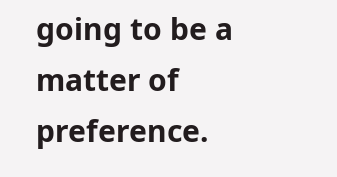going to be a matter of preference.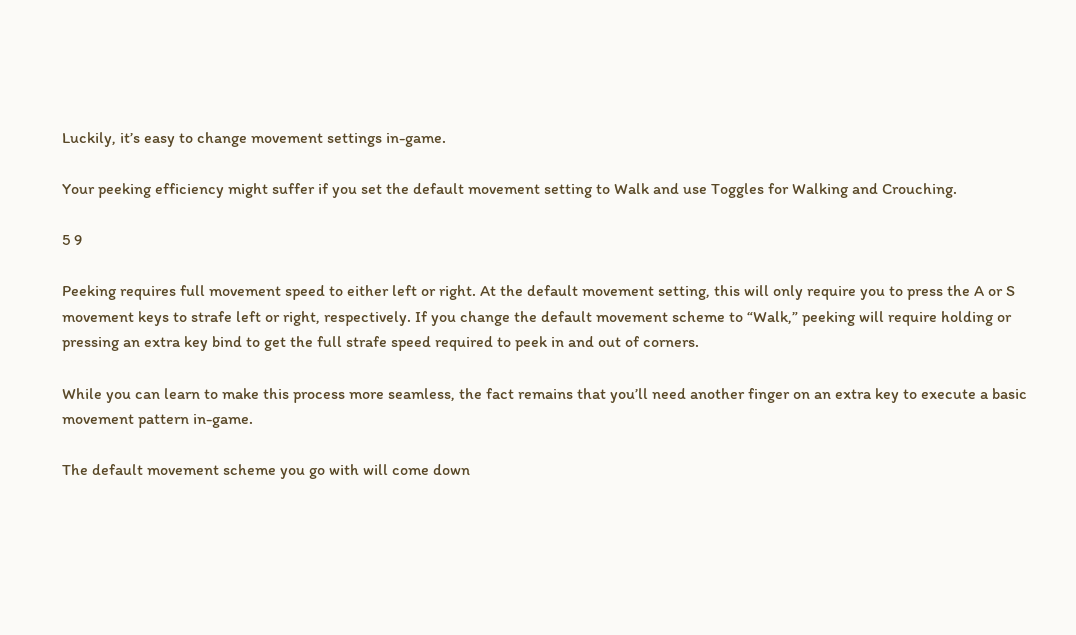Luckily, it’s easy to change movement settings in-game.

Your peeking efficiency might suffer if you set the default movement setting to Walk and use Toggles for Walking and Crouching.

5 9

Peeking requires full movement speed to either left or right. At the default movement setting, this will only require you to press the A or S movement keys to strafe left or right, respectively. If you change the default movement scheme to “Walk,” peeking will require holding or pressing an extra key bind to get the full strafe speed required to peek in and out of corners.

While you can learn to make this process more seamless, the fact remains that you’ll need another finger on an extra key to execute a basic movement pattern in-game.

The default movement scheme you go with will come down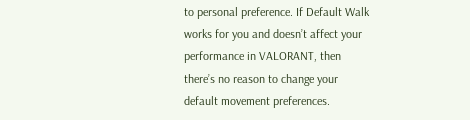to personal preference. If Default Walk works for you and doesn’t affect your performance in VALORANT, then there’s no reason to change your default movement preferences.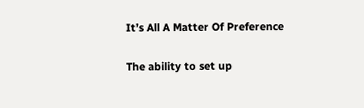It’s All A Matter Of Preference

The ability to set up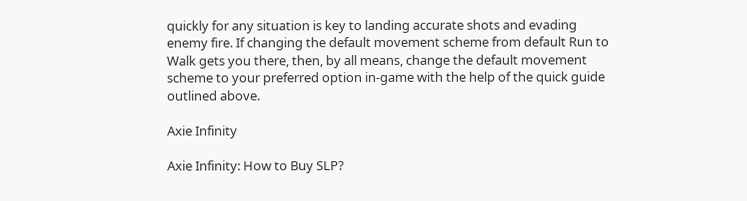quickly for any situation is key to landing accurate shots and evading enemy fire. If changing the default movement scheme from default Run to Walk gets you there, then, by all means, change the default movement scheme to your preferred option in-game with the help of the quick guide outlined above.

Axie Infinity

Axie Infinity: How to Buy SLP?